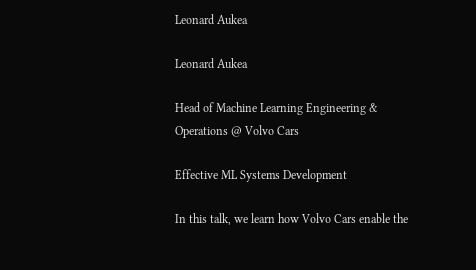Leonard Aukea

Leonard Aukea

Head of Machine Learning Engineering & Operations @ Volvo Cars

Effective ML Systems Development

In this talk, we learn how Volvo Cars enable the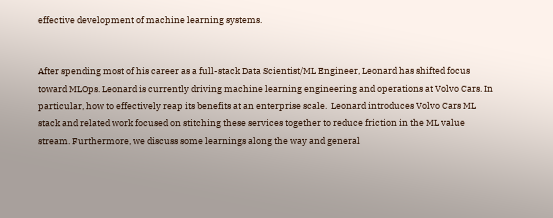effective development of machine learning systems.


After spending most of his career as a full-stack Data Scientist/ML Engineer, Leonard has shifted focus toward MLOps. Leonard is currently driving machine learning engineering and operations at Volvo Cars. In particular, how to effectively reap its benefits at an enterprise scale.  Leonard introduces Volvo Cars ML stack and related work focused on stitching these services together to reduce friction in the ML value stream. Furthermore, we discuss some learnings along the way and general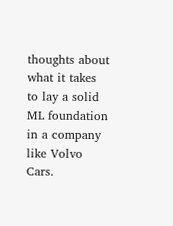thoughts about what it takes to lay a solid ML foundation in a company like Volvo Cars.